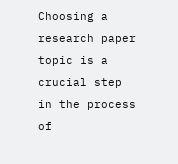Choosing a research paper topic is a crucial step in the process of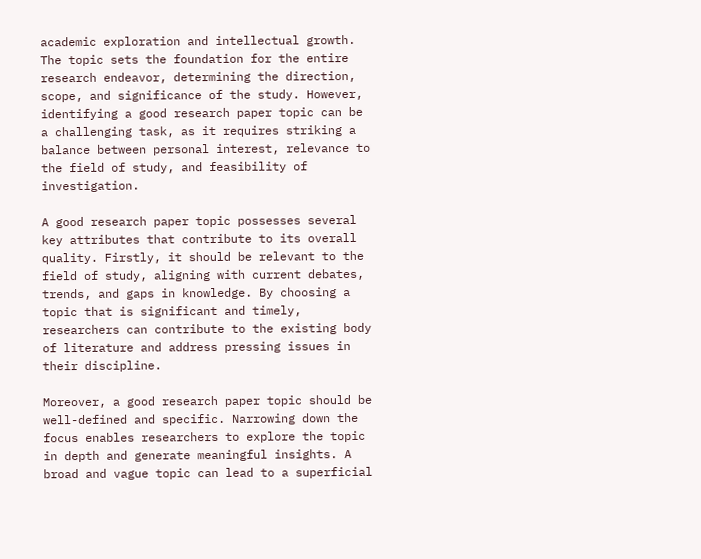academic exploration and intellectual growth. The topic sets the foundation for the entire research endeavor, determining the direction, scope, and significance of the study. However, identifying a good research paper topic can be a challenging task, as it requires striking a balance between personal interest, relevance to the field of study, and feasibility of investigation.

A good research paper topic possesses several key attributes that contribute to its overall quality. Firstly, it should be relevant to the field of study, aligning with current debates, trends, and gaps in knowledge. By choosing a topic that is significant and timely, researchers can contribute to the existing body of literature and address pressing issues in their discipline.

Moreover, a good research paper topic should be well-defined and specific. Narrowing down the focus enables researchers to explore the topic in depth and generate meaningful insights. A broad and vague topic can lead to a superficial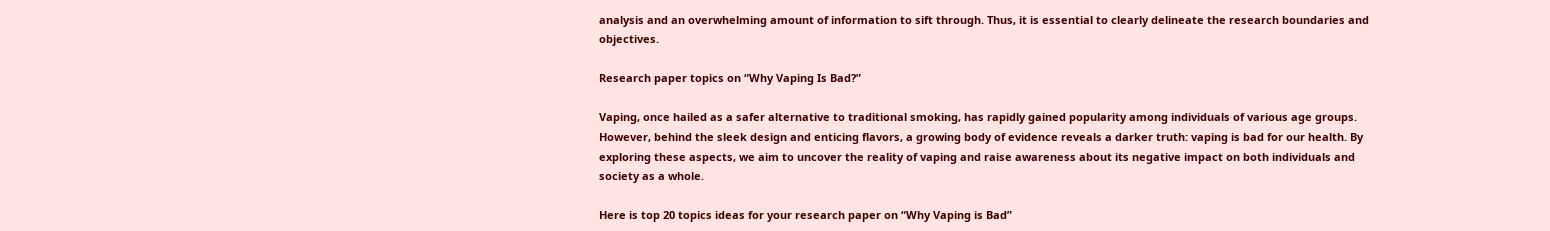analysis and an overwhelming amount of information to sift through. Thus, it is essential to clearly delineate the research boundaries and objectives.

Research paper topics on “Why Vaping Is Bad?”

Vaping, once hailed as a safer alternative to traditional smoking, has rapidly gained popularity among individuals of various age groups. However, behind the sleek design and enticing flavors, a growing body of evidence reveals a darker truth: vaping is bad for our health. By exploring these aspects, we aim to uncover the reality of vaping and raise awareness about its negative impact on both individuals and society as a whole.

Here is top 20 topics ideas for your research paper on “Why Vaping is Bad”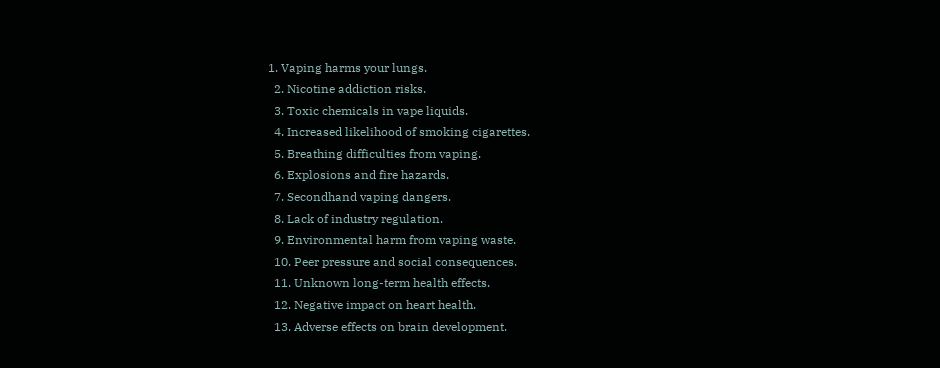1. Vaping harms your lungs.
  2. Nicotine addiction risks.
  3. Toxic chemicals in vape liquids.
  4. Increased likelihood of smoking cigarettes.
  5. Breathing difficulties from vaping.
  6. Explosions and fire hazards.
  7. Secondhand vaping dangers.
  8. Lack of industry regulation.
  9. Environmental harm from vaping waste.
  10. Peer pressure and social consequences.
  11. Unknown long-term health effects.
  12. Negative impact on heart health.
  13. Adverse effects on brain development.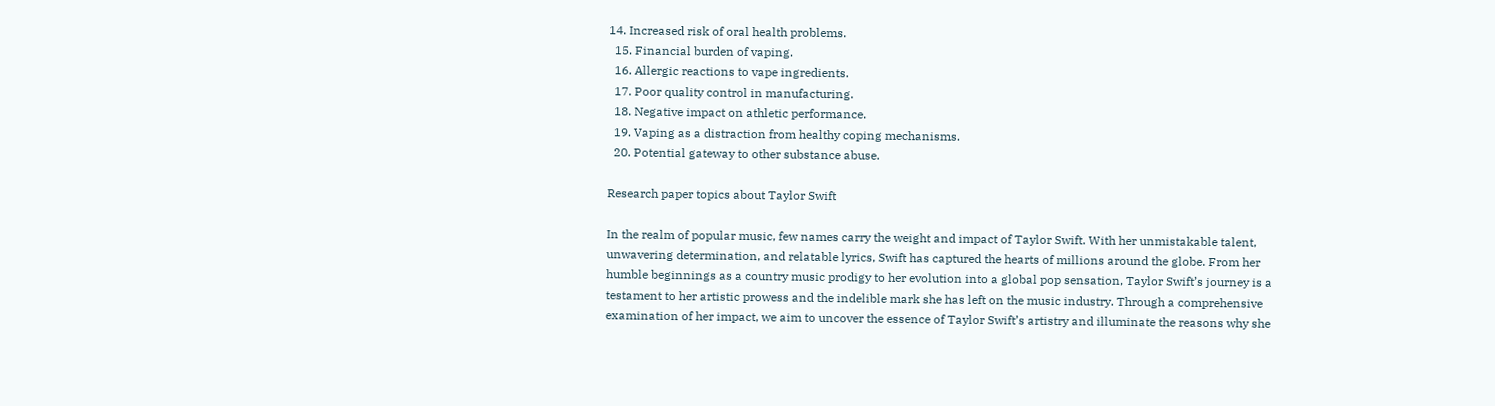14. Increased risk of oral health problems.
  15. Financial burden of vaping.
  16. Allergic reactions to vape ingredients.
  17. Poor quality control in manufacturing.
  18. Negative impact on athletic performance.
  19. Vaping as a distraction from healthy coping mechanisms.
  20. Potential gateway to other substance abuse.

Research paper topics about Taylor Swift

In the realm of popular music, few names carry the weight and impact of Taylor Swift. With her unmistakable talent, unwavering determination, and relatable lyrics, Swift has captured the hearts of millions around the globe. From her humble beginnings as a country music prodigy to her evolution into a global pop sensation, Taylor Swift’s journey is a testament to her artistic prowess and the indelible mark she has left on the music industry. Through a comprehensive examination of her impact, we aim to uncover the essence of Taylor Swift’s artistry and illuminate the reasons why she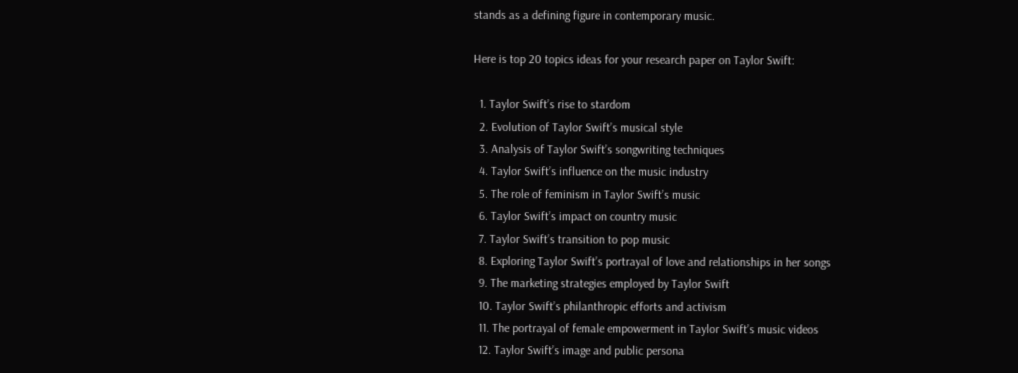stands as a defining figure in contemporary music.

Here is top 20 topics ideas for your research paper on Taylor Swift:

  1. Taylor Swift’s rise to stardom
  2. Evolution of Taylor Swift’s musical style
  3. Analysis of Taylor Swift’s songwriting techniques
  4. Taylor Swift’s influence on the music industry
  5. The role of feminism in Taylor Swift’s music
  6. Taylor Swift’s impact on country music
  7. Taylor Swift’s transition to pop music
  8. Exploring Taylor Swift’s portrayal of love and relationships in her songs
  9. The marketing strategies employed by Taylor Swift
  10. Taylor Swift’s philanthropic efforts and activism
  11. The portrayal of female empowerment in Taylor Swift’s music videos
  12. Taylor Swift’s image and public persona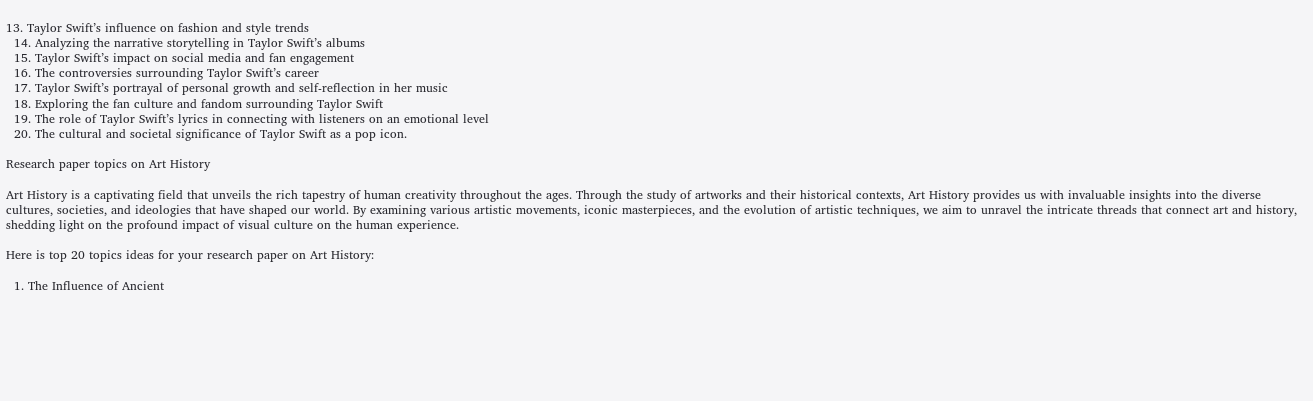13. Taylor Swift’s influence on fashion and style trends
  14. Analyzing the narrative storytelling in Taylor Swift’s albums
  15. Taylor Swift’s impact on social media and fan engagement
  16. The controversies surrounding Taylor Swift’s career
  17. Taylor Swift’s portrayal of personal growth and self-reflection in her music
  18. Exploring the fan culture and fandom surrounding Taylor Swift
  19. The role of Taylor Swift’s lyrics in connecting with listeners on an emotional level
  20. The cultural and societal significance of Taylor Swift as a pop icon.

Research paper topics on Art History

Art History is a captivating field that unveils the rich tapestry of human creativity throughout the ages. Through the study of artworks and their historical contexts, Art History provides us with invaluable insights into the diverse cultures, societies, and ideologies that have shaped our world. By examining various artistic movements, iconic masterpieces, and the evolution of artistic techniques, we aim to unravel the intricate threads that connect art and history, shedding light on the profound impact of visual culture on the human experience.

Here is top 20 topics ideas for your research paper on Art History:

  1. The Influence of Ancient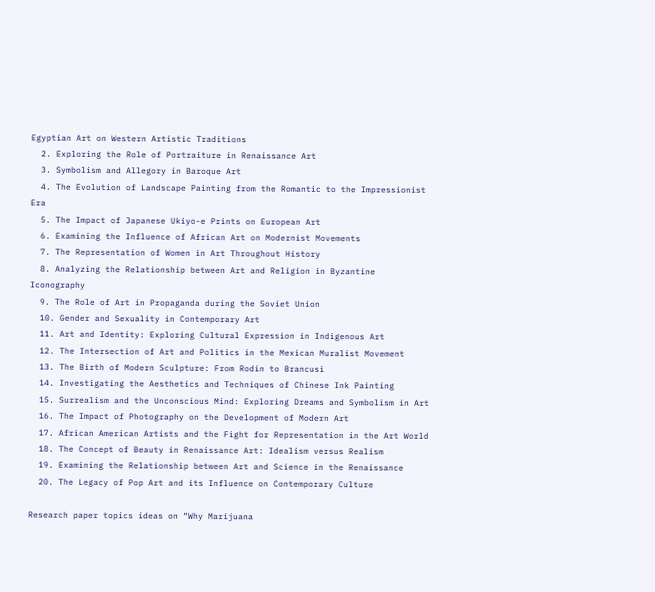Egyptian Art on Western Artistic Traditions
  2. Exploring the Role of Portraiture in Renaissance Art
  3. Symbolism and Allegory in Baroque Art
  4. The Evolution of Landscape Painting from the Romantic to the Impressionist Era
  5. The Impact of Japanese Ukiyo-e Prints on European Art
  6. Examining the Influence of African Art on Modernist Movements
  7. The Representation of Women in Art Throughout History
  8. Analyzing the Relationship between Art and Religion in Byzantine Iconography
  9. The Role of Art in Propaganda during the Soviet Union
  10. Gender and Sexuality in Contemporary Art
  11. Art and Identity: Exploring Cultural Expression in Indigenous Art
  12. The Intersection of Art and Politics in the Mexican Muralist Movement
  13. The Birth of Modern Sculpture: From Rodin to Brancusi
  14. Investigating the Aesthetics and Techniques of Chinese Ink Painting
  15. Surrealism and the Unconscious Mind: Exploring Dreams and Symbolism in Art
  16. The Impact of Photography on the Development of Modern Art
  17. African American Artists and the Fight for Representation in the Art World
  18. The Concept of Beauty in Renaissance Art: Idealism versus Realism
  19. Examining the Relationship between Art and Science in the Renaissance
  20. The Legacy of Pop Art and its Influence on Contemporary Culture

Research paper topics ideas on “Why Marijuana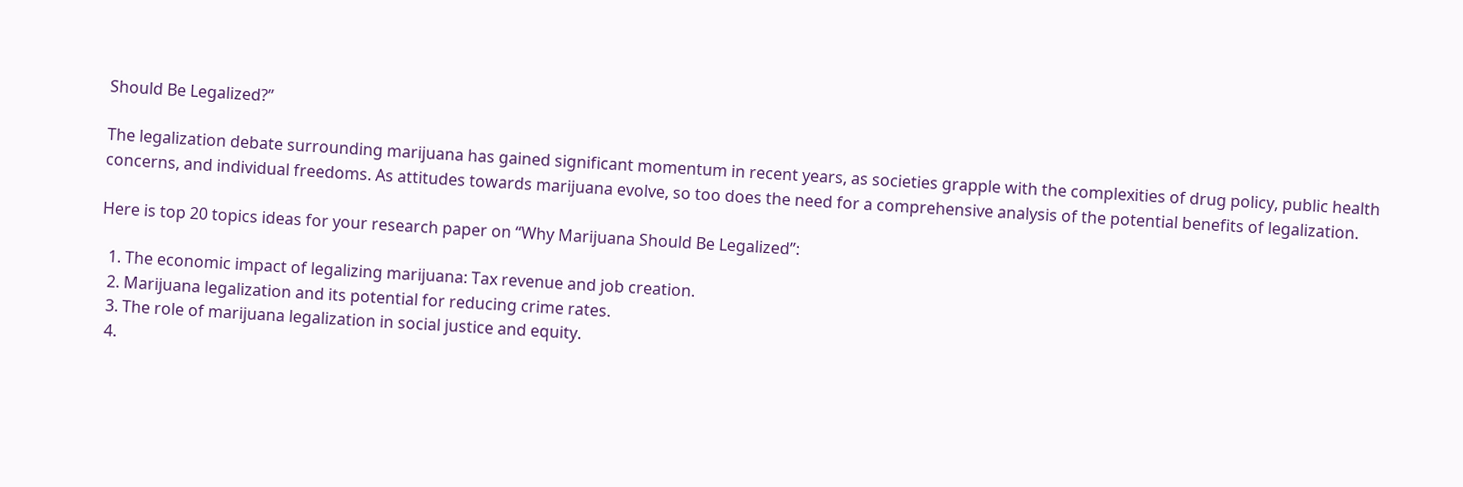Should Be Legalized?”

The legalization debate surrounding marijuana has gained significant momentum in recent years, as societies grapple with the complexities of drug policy, public health concerns, and individual freedoms. As attitudes towards marijuana evolve, so too does the need for a comprehensive analysis of the potential benefits of legalization.

Here is top 20 topics ideas for your research paper on “Why Marijuana Should Be Legalized”:

  1. The economic impact of legalizing marijuana: Tax revenue and job creation.
  2. Marijuana legalization and its potential for reducing crime rates.
  3. The role of marijuana legalization in social justice and equity.
  4.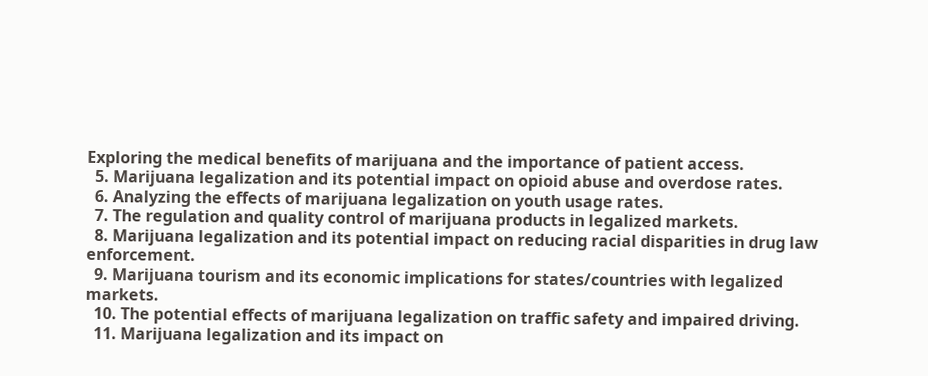Exploring the medical benefits of marijuana and the importance of patient access.
  5. Marijuana legalization and its potential impact on opioid abuse and overdose rates.
  6. Analyzing the effects of marijuana legalization on youth usage rates.
  7. The regulation and quality control of marijuana products in legalized markets.
  8. Marijuana legalization and its potential impact on reducing racial disparities in drug law enforcement.
  9. Marijuana tourism and its economic implications for states/countries with legalized markets.
  10. The potential effects of marijuana legalization on traffic safety and impaired driving.
  11. Marijuana legalization and its impact on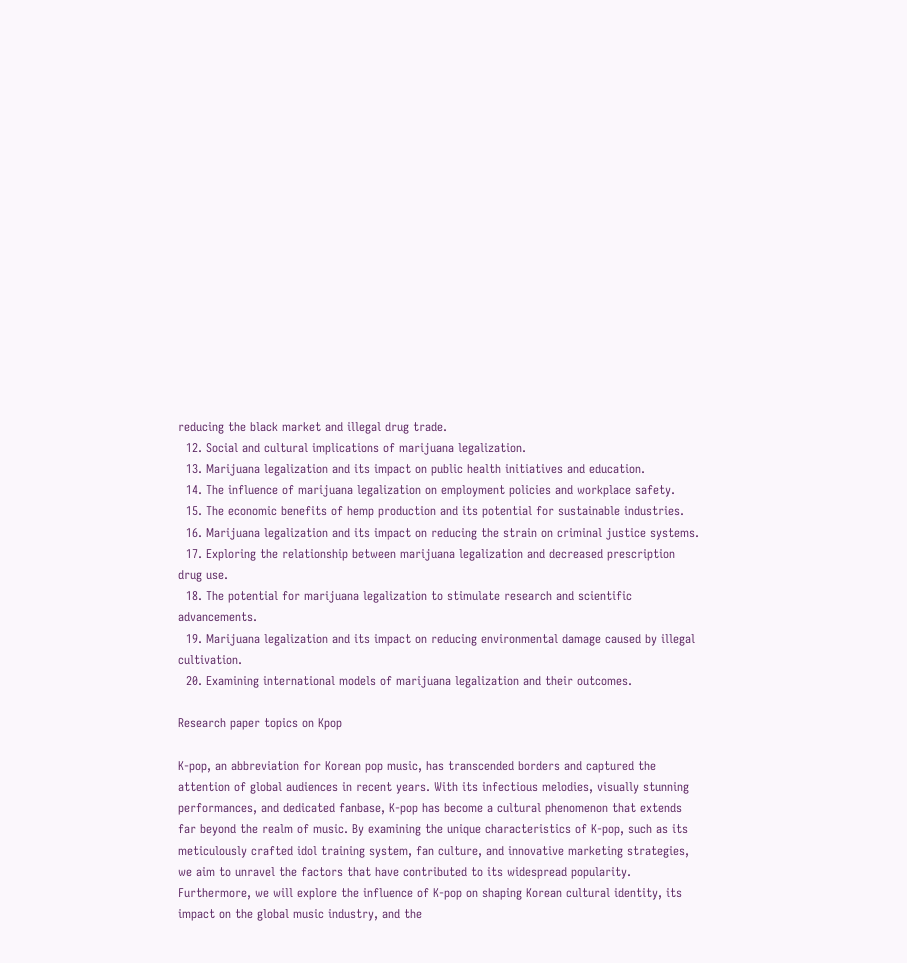reducing the black market and illegal drug trade.
  12. Social and cultural implications of marijuana legalization.
  13. Marijuana legalization and its impact on public health initiatives and education.
  14. The influence of marijuana legalization on employment policies and workplace safety.
  15. The economic benefits of hemp production and its potential for sustainable industries.
  16. Marijuana legalization and its impact on reducing the strain on criminal justice systems.
  17. Exploring the relationship between marijuana legalization and decreased prescription drug use.
  18. The potential for marijuana legalization to stimulate research and scientific advancements.
  19. Marijuana legalization and its impact on reducing environmental damage caused by illegal cultivation.
  20. Examining international models of marijuana legalization and their outcomes.

Research paper topics on Kpop

K-pop, an abbreviation for Korean pop music, has transcended borders and captured the attention of global audiences in recent years. With its infectious melodies, visually stunning performances, and dedicated fanbase, K-pop has become a cultural phenomenon that extends far beyond the realm of music. By examining the unique characteristics of K-pop, such as its meticulously crafted idol training system, fan culture, and innovative marketing strategies, we aim to unravel the factors that have contributed to its widespread popularity. Furthermore, we will explore the influence of K-pop on shaping Korean cultural identity, its impact on the global music industry, and the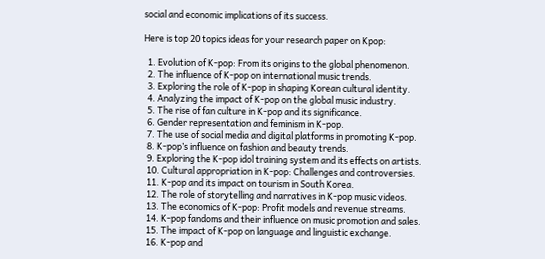social and economic implications of its success.

Here is top 20 topics ideas for your research paper on Kpop:

  1. Evolution of K-pop: From its origins to the global phenomenon.
  2. The influence of K-pop on international music trends.
  3. Exploring the role of K-pop in shaping Korean cultural identity.
  4. Analyzing the impact of K-pop on the global music industry.
  5. The rise of fan culture in K-pop and its significance.
  6. Gender representation and feminism in K-pop.
  7. The use of social media and digital platforms in promoting K-pop.
  8. K-pop’s influence on fashion and beauty trends.
  9. Exploring the K-pop idol training system and its effects on artists.
  10. Cultural appropriation in K-pop: Challenges and controversies.
  11. K-pop and its impact on tourism in South Korea.
  12. The role of storytelling and narratives in K-pop music videos.
  13. The economics of K-pop: Profit models and revenue streams.
  14. K-pop fandoms and their influence on music promotion and sales.
  15. The impact of K-pop on language and linguistic exchange.
  16. K-pop and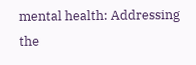mental health: Addressing the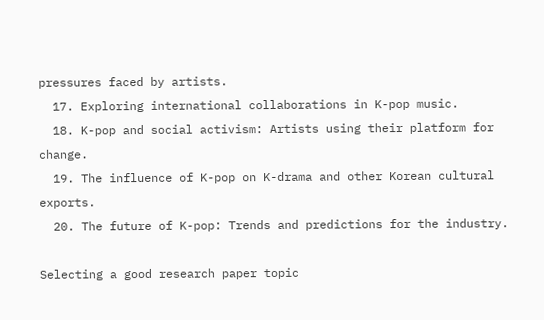pressures faced by artists.
  17. Exploring international collaborations in K-pop music.
  18. K-pop and social activism: Artists using their platform for change.
  19. The influence of K-pop on K-drama and other Korean cultural exports.
  20. The future of K-pop: Trends and predictions for the industry.

Selecting a good research paper topic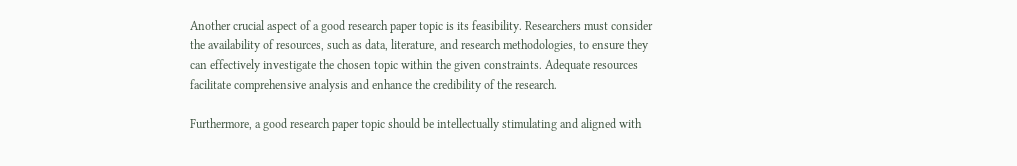Another crucial aspect of a good research paper topic is its feasibility. Researchers must consider the availability of resources, such as data, literature, and research methodologies, to ensure they can effectively investigate the chosen topic within the given constraints. Adequate resources facilitate comprehensive analysis and enhance the credibility of the research.

Furthermore, a good research paper topic should be intellectually stimulating and aligned with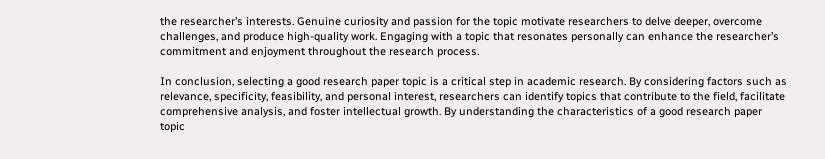the researcher’s interests. Genuine curiosity and passion for the topic motivate researchers to delve deeper, overcome challenges, and produce high-quality work. Engaging with a topic that resonates personally can enhance the researcher’s commitment and enjoyment throughout the research process.

In conclusion, selecting a good research paper topic is a critical step in academic research. By considering factors such as relevance, specificity, feasibility, and personal interest, researchers can identify topics that contribute to the field, facilitate comprehensive analysis, and foster intellectual growth. By understanding the characteristics of a good research paper topic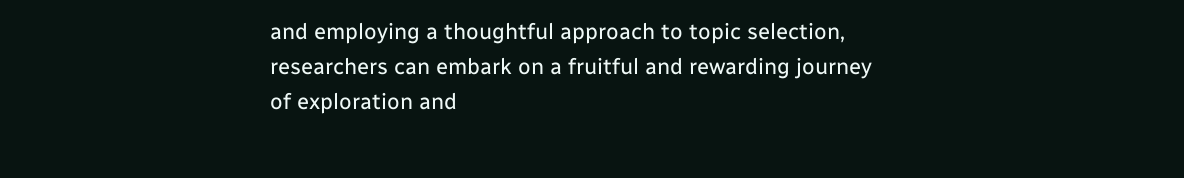and employing a thoughtful approach to topic selection, researchers can embark on a fruitful and rewarding journey of exploration and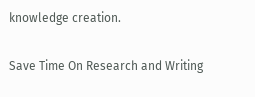knowledge creation.

Save Time On Research and Writing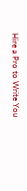Hire a Pro to Write You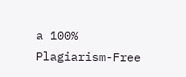a 100% Plagiarism-Free